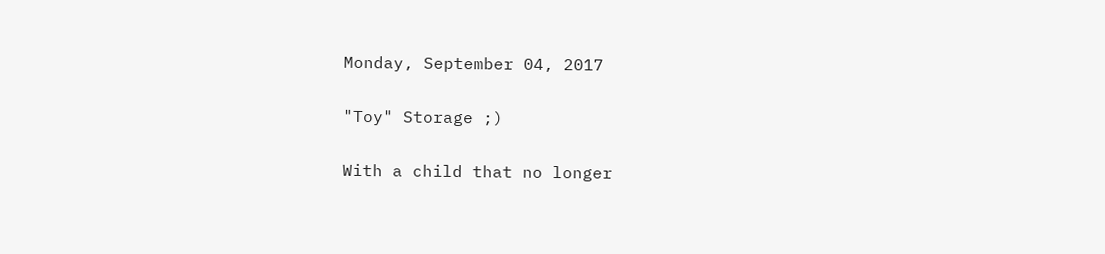Monday, September 04, 2017

"Toy" Storage ;)

With a child that no longer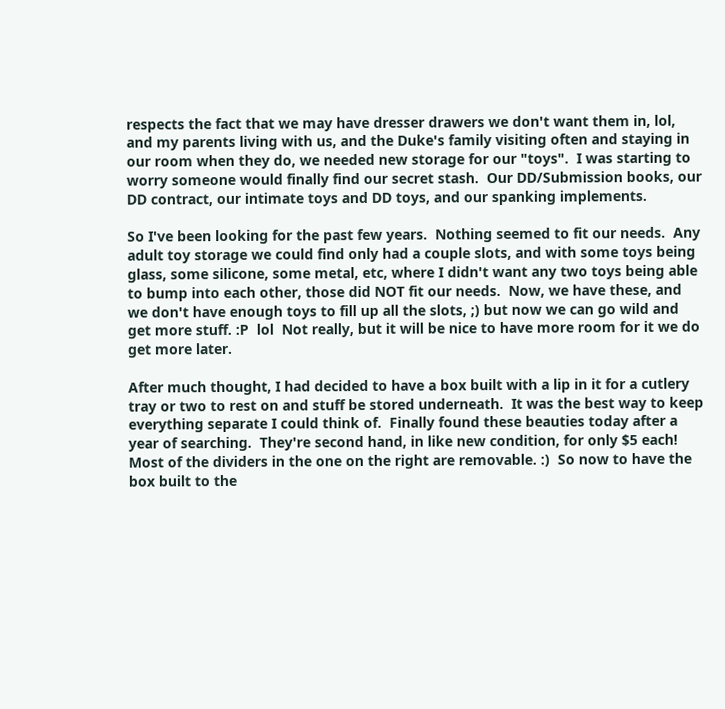respects the fact that we may have dresser drawers we don't want them in, lol, and my parents living with us, and the Duke's family visiting often and staying in our room when they do, we needed new storage for our "toys".  I was starting to worry someone would finally find our secret stash.  Our DD/Submission books, our DD contract, our intimate toys and DD toys, and our spanking implements.

So I've been looking for the past few years.  Nothing seemed to fit our needs.  Any adult toy storage we could find only had a couple slots, and with some toys being glass, some silicone, some metal, etc, where I didn't want any two toys being able to bump into each other, those did NOT fit our needs.  Now, we have these, and we don't have enough toys to fill up all the slots, ;) but now we can go wild and get more stuff. :P  lol  Not really, but it will be nice to have more room for it we do get more later.

After much thought, I had decided to have a box built with a lip in it for a cutlery tray or two to rest on and stuff be stored underneath.  It was the best way to keep everything separate I could think of.  Finally found these beauties today after a year of searching.  They're second hand, in like new condition, for only $5 each!  Most of the dividers in the one on the right are removable. :)  So now to have the box built to the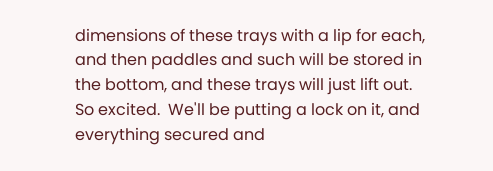dimensions of these trays with a lip for each, and then paddles and such will be stored in the bottom, and these trays will just lift out.  So excited.  We'll be putting a lock on it, and everything secured and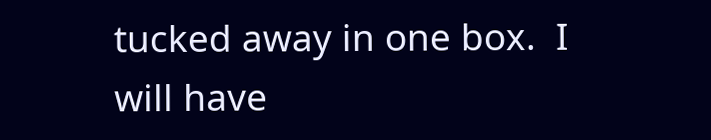tucked away in one box.  I will have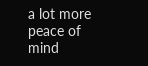a lot more peace of mind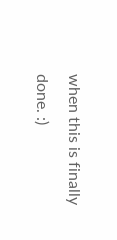when this is finally done. :)